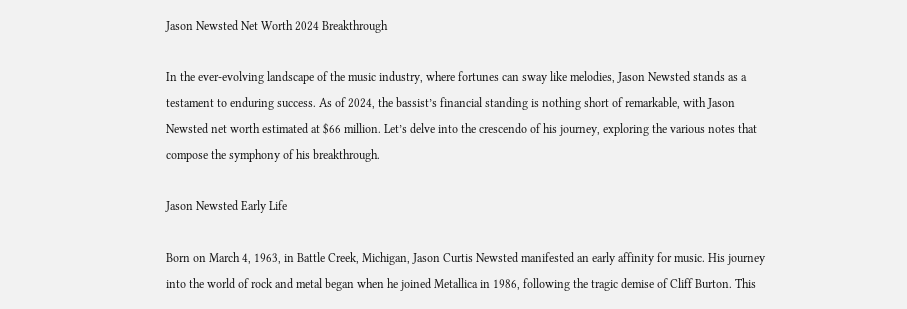Jason Newsted Net Worth 2024 Breakthrough

In the ever-evolving landscape of the music industry, where fortunes can sway like melodies, Jason Newsted stands as a testament to enduring success. As of 2024, the bassist’s financial standing is nothing short of remarkable, with Jason Newsted net worth estimated at $66 million. Let’s delve into the crescendo of his journey, exploring the various notes that compose the symphony of his breakthrough.

Jason Newsted Early Life

Born on March 4, 1963, in Battle Creek, Michigan, Jason Curtis Newsted manifested an early affinity for music. His journey into the world of rock and metal began when he joined Metallica in 1986, following the tragic demise of Cliff Burton. This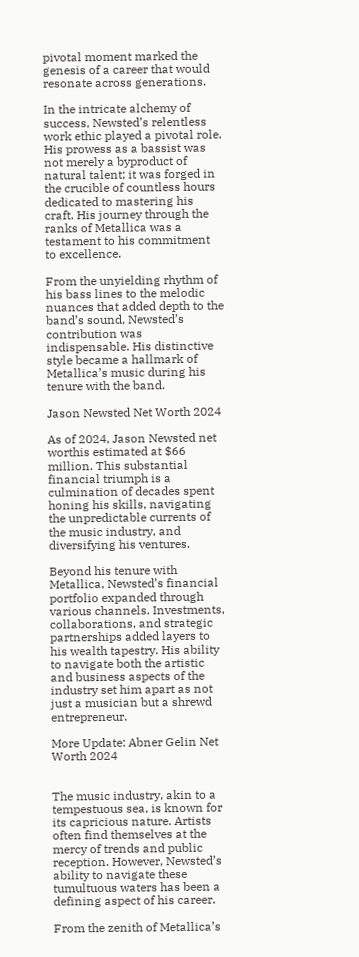pivotal moment marked the genesis of a career that would resonate across generations.

In the intricate alchemy of success, Newsted’s relentless work ethic played a pivotal role. His prowess as a bassist was not merely a byproduct of natural talent; it was forged in the crucible of countless hours dedicated to mastering his craft. His journey through the ranks of Metallica was a testament to his commitment to excellence.

From the unyielding rhythm of his bass lines to the melodic nuances that added depth to the band’s sound, Newsted’s contribution was indispensable. His distinctive style became a hallmark of Metallica’s music during his tenure with the band.

Jason Newsted Net Worth 2024

As of 2024, Jason Newsted net worthis estimated at $66 million. This substantial financial triumph is a culmination of decades spent honing his skills, navigating the unpredictable currents of the music industry, and diversifying his ventures.

Beyond his tenure with Metallica, Newsted’s financial portfolio expanded through various channels. Investments, collaborations, and strategic partnerships added layers to his wealth tapestry. His ability to navigate both the artistic and business aspects of the industry set him apart as not just a musician but a shrewd entrepreneur.

More Update: Abner Gelin Net Worth 2024


The music industry, akin to a tempestuous sea, is known for its capricious nature. Artists often find themselves at the mercy of trends and public reception. However, Newsted’s ability to navigate these tumultuous waters has been a defining aspect of his career.

From the zenith of Metallica’s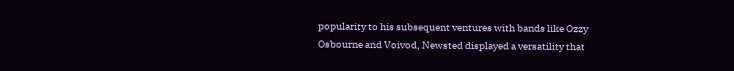popularity to his subsequent ventures with bands like Ozzy Osbourne and Voivod, Newsted displayed a versatility that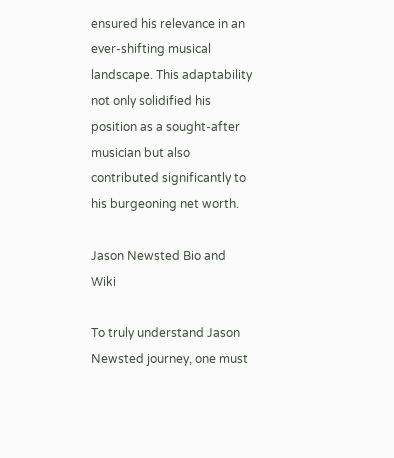ensured his relevance in an ever-shifting musical landscape. This adaptability not only solidified his position as a sought-after musician but also contributed significantly to his burgeoning net worth.

Jason Newsted Bio and Wiki

To truly understand Jason Newsted journey, one must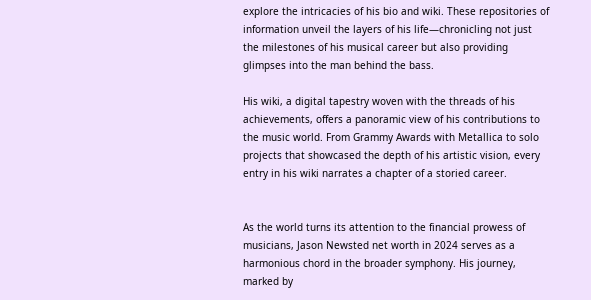explore the intricacies of his bio and wiki. These repositories of information unveil the layers of his life—chronicling not just the milestones of his musical career but also providing glimpses into the man behind the bass.

His wiki, a digital tapestry woven with the threads of his achievements, offers a panoramic view of his contributions to the music world. From Grammy Awards with Metallica to solo projects that showcased the depth of his artistic vision, every entry in his wiki narrates a chapter of a storied career.


As the world turns its attention to the financial prowess of musicians, Jason Newsted net worth in 2024 serves as a harmonious chord in the broader symphony. His journey, marked by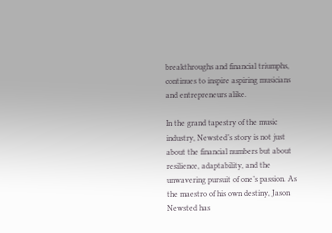breakthroughs and financial triumphs, continues to inspire aspiring musicians and entrepreneurs alike.

In the grand tapestry of the music industry, Newsted’s story is not just about the financial numbers but about resilience, adaptability, and the unwavering pursuit of one’s passion. As the maestro of his own destiny, Jason Newsted has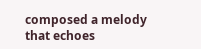composed a melody that echoes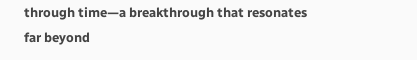through time—a breakthrough that resonates far beyond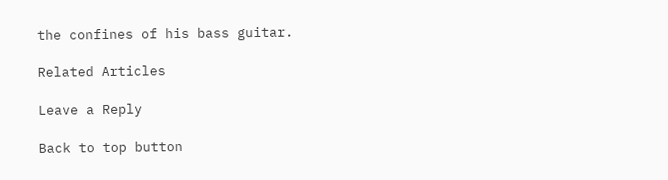the confines of his bass guitar.

Related Articles

Leave a Reply

Back to top button